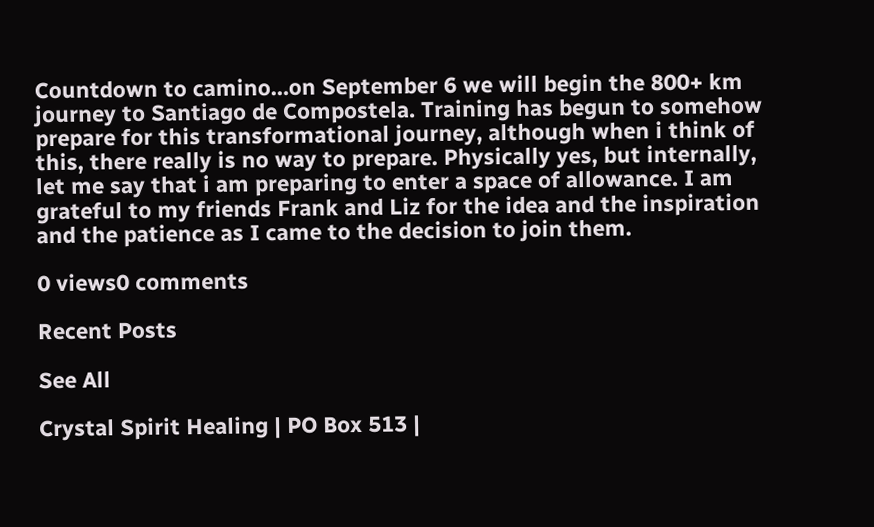Countdown to camino…on September 6 we will begin the 800+ km journey to Santiago de Compostela. Training has begun to somehow prepare for this transformational journey, although when i think of this, there really is no way to prepare. Physically yes, but internally, let me say that i am preparing to enter a space of allowance. I am grateful to my friends Frank and Liz for the idea and the inspiration and the patience as I came to the decision to join them.

0 views0 comments

Recent Posts

See All

Crystal Spirit Healing | PO Box 513 |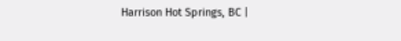Harrison Hot Springs, BC |